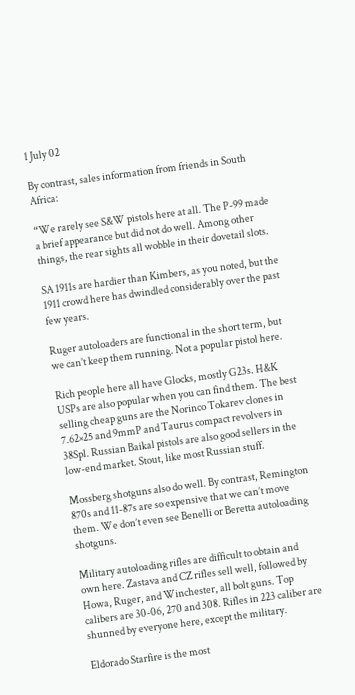1 July 02

By contrast, sales information from friends in South Africa:

“We rarely see S&W pistols here at all. The P-99 made a brief appearance but did not do well. Among other things, the rear sights all wobble in their dovetail slots.

SA 1911s are hardier than Kimbers, as you noted, but the 1911 crowd here has dwindled considerably over the past few years.

Ruger autoloaders are functional in the short term, but we can’t keep them running. Not a popular pistol here.

Rich people here all have Glocks, mostly G23s. H&K USPs are also popular when you can find them. The best selling cheap guns are the Norinco Tokarev clones in 7.62×25 and 9mmP and Taurus compact revolvers in 38Spl. Russian Baikal pistols are also good sellers in the low-end market. Stout, like most Russian stuff.

Mossberg shotguns also do well. By contrast, Remington 870s and 11-87s are so expensive that we can’t move them. We don’t even see Benelli or Beretta autoloading shotguns.

Military autoloading rifles are difficult to obtain and own here. Zastava and CZ rifles sell well, followed by Howa, Ruger, and Winchester, all bolt guns. Top calibers are 30-06, 270 and 308. Rifles in 223 caliber are shunned by everyone here, except the military.

Eldorado Starfire is the most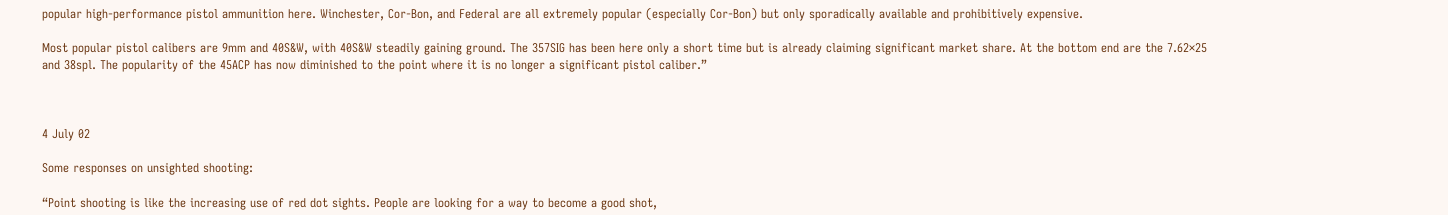popular high-performance pistol ammunition here. Winchester, Cor-Bon, and Federal are all extremely popular (especially Cor-Bon) but only sporadically available and prohibitively expensive.

Most popular pistol calibers are 9mm and 40S&W, with 40S&W steadily gaining ground. The 357SIG has been here only a short time but is already claiming significant market share. At the bottom end are the 7.62×25 and 38spl. The popularity of the 45ACP has now diminished to the point where it is no longer a significant pistol caliber.”



4 July 02

Some responses on unsighted shooting:

“Point shooting is like the increasing use of red dot sights. People are looking for a way to become a good shot,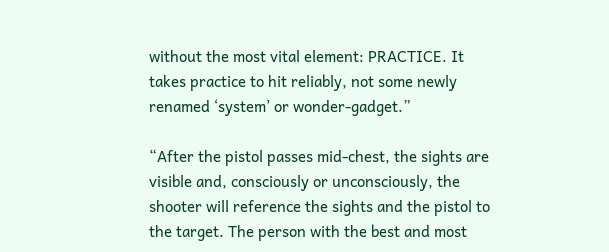without the most vital element: PRACTICE. It takes practice to hit reliably, not some newly renamed ‘system’ or wonder-gadget.”

“After the pistol passes mid-chest, the sights are visible and, consciously or unconsciously, the shooter will reference the sights and the pistol to the target. The person with the best and most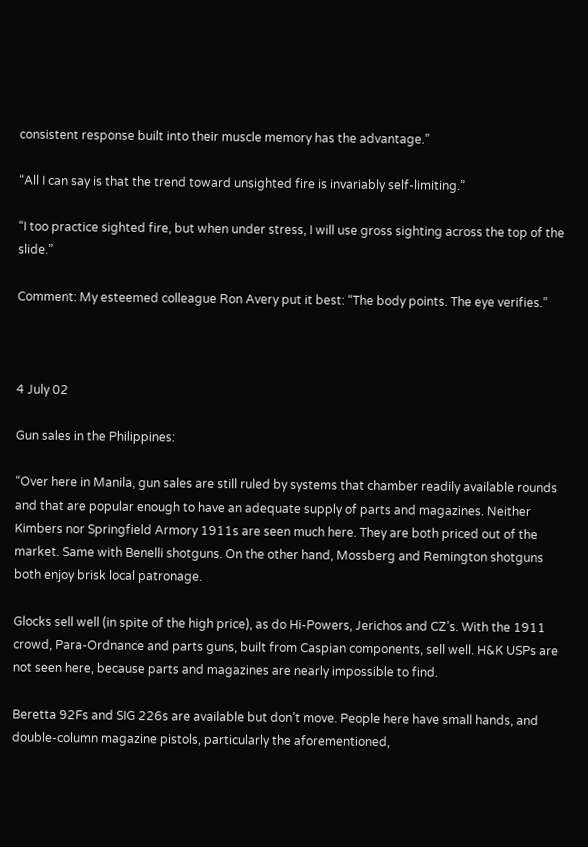consistent response built into their muscle memory has the advantage.”

“All I can say is that the trend toward unsighted fire is invariably self-limiting.”

“I too practice sighted fire, but when under stress, I will use gross sighting across the top of the slide.”

Comment: My esteemed colleague Ron Avery put it best: “The body points. The eye verifies.”



4 July 02

Gun sales in the Philippines:

“Over here in Manila, gun sales are still ruled by systems that chamber readily available rounds and that are popular enough to have an adequate supply of parts and magazines. Neither Kimbers nor Springfield Armory 1911s are seen much here. They are both priced out of the market. Same with Benelli shotguns. On the other hand, Mossberg and Remington shotguns both enjoy brisk local patronage.

Glocks sell well (in spite of the high price), as do Hi-Powers, Jerichos and CZ’s. With the 1911 crowd, Para-Ordnance and parts guns, built from Caspian components, sell well. H&K USPs are not seen here, because parts and magazines are nearly impossible to find.

Beretta 92Fs and SIG 226s are available but don’t move. People here have small hands, and double-column magazine pistols, particularly the aforementioned,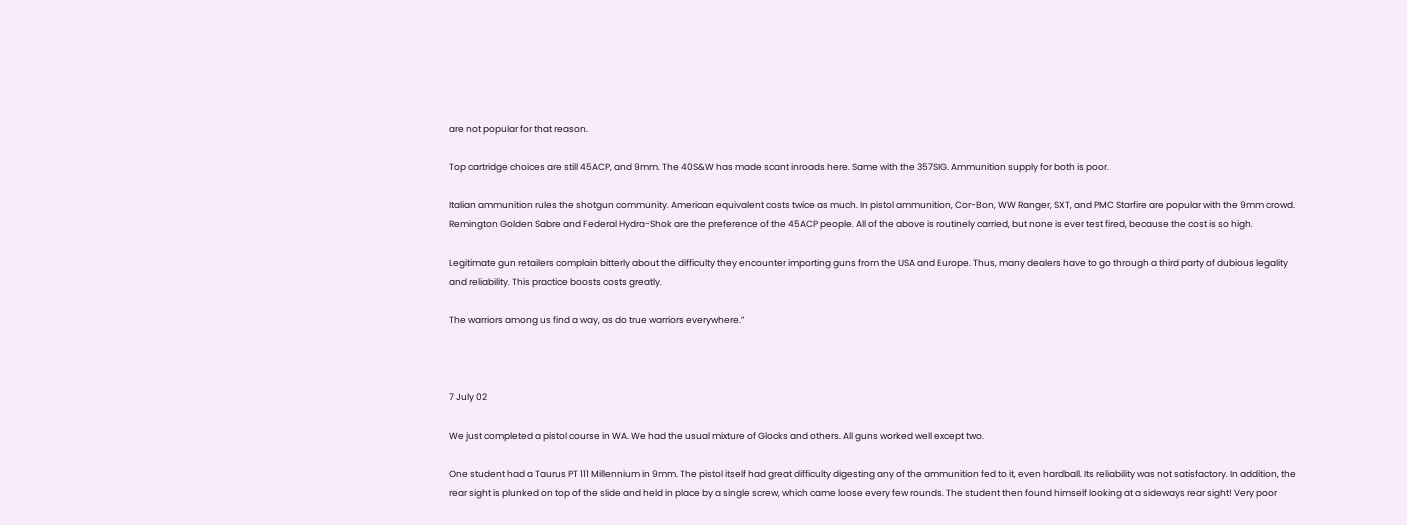are not popular for that reason.

Top cartridge choices are still 45ACP, and 9mm. The 40S&W has made scant inroads here. Same with the 357SIG. Ammunition supply for both is poor.

Italian ammunition rules the shotgun community. American equivalent costs twice as much. In pistol ammunition, Cor-Bon, WW Ranger, SXT, and PMC Starfire are popular with the 9mm crowd. Remington Golden Sabre and Federal Hydra-Shok are the preference of the 45ACP people. All of the above is routinely carried, but none is ever test fired, because the cost is so high.

Legitimate gun retailers complain bitterly about the difficulty they encounter importing guns from the USA and Europe. Thus, many dealers have to go through a third party of dubious legality and reliability. This practice boosts costs greatly.

The warriors among us find a way, as do true warriors everywhere.”



7 July 02

We just completed a pistol course in WA. We had the usual mixture of Glocks and others. All guns worked well except two.

One student had a Taurus PT 111 Millennium in 9mm. The pistol itself had great difficulty digesting any of the ammunition fed to it, even hardball. Its reliability was not satisfactory. In addition, the rear sight is plunked on top of the slide and held in place by a single screw, which came loose every few rounds. The student then found himself looking at a sideways rear sight! Very poor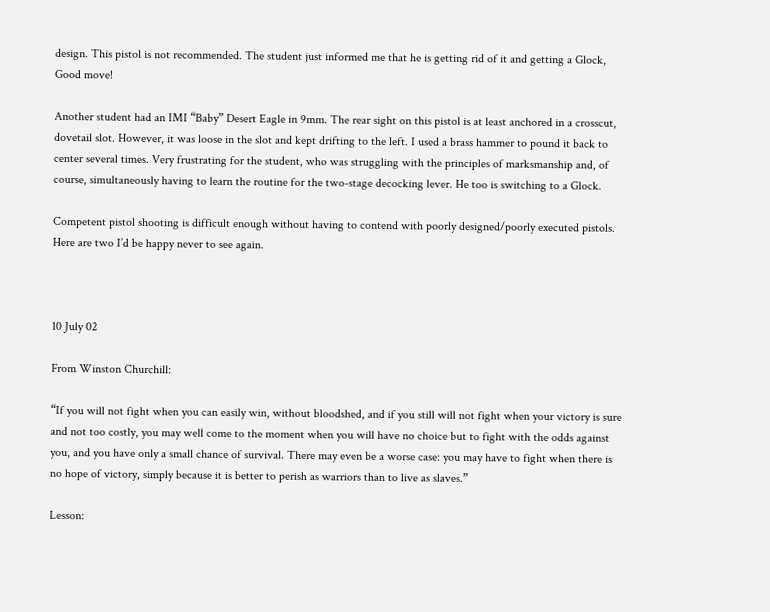design. This pistol is not recommended. The student just informed me that he is getting rid of it and getting a Glock, Good move!

Another student had an IMI “Baby” Desert Eagle in 9mm. The rear sight on this pistol is at least anchored in a crosscut, dovetail slot. However, it was loose in the slot and kept drifting to the left. I used a brass hammer to pound it back to center several times. Very frustrating for the student, who was struggling with the principles of marksmanship and, of course, simultaneously having to learn the routine for the two-stage decocking lever. He too is switching to a Glock.

Competent pistol shooting is difficult enough without having to contend with poorly designed/poorly executed pistols. Here are two I’d be happy never to see again.



10 July 02

From Winston Churchill:

“If you will not fight when you can easily win, without bloodshed, and if you still will not fight when your victory is sure and not too costly, you may well come to the moment when you will have no choice but to fight with the odds against you, and you have only a small chance of survival. There may even be a worse case: you may have to fight when there is no hope of victory, simply because it is better to perish as warriors than to live as slaves.”

Lesson: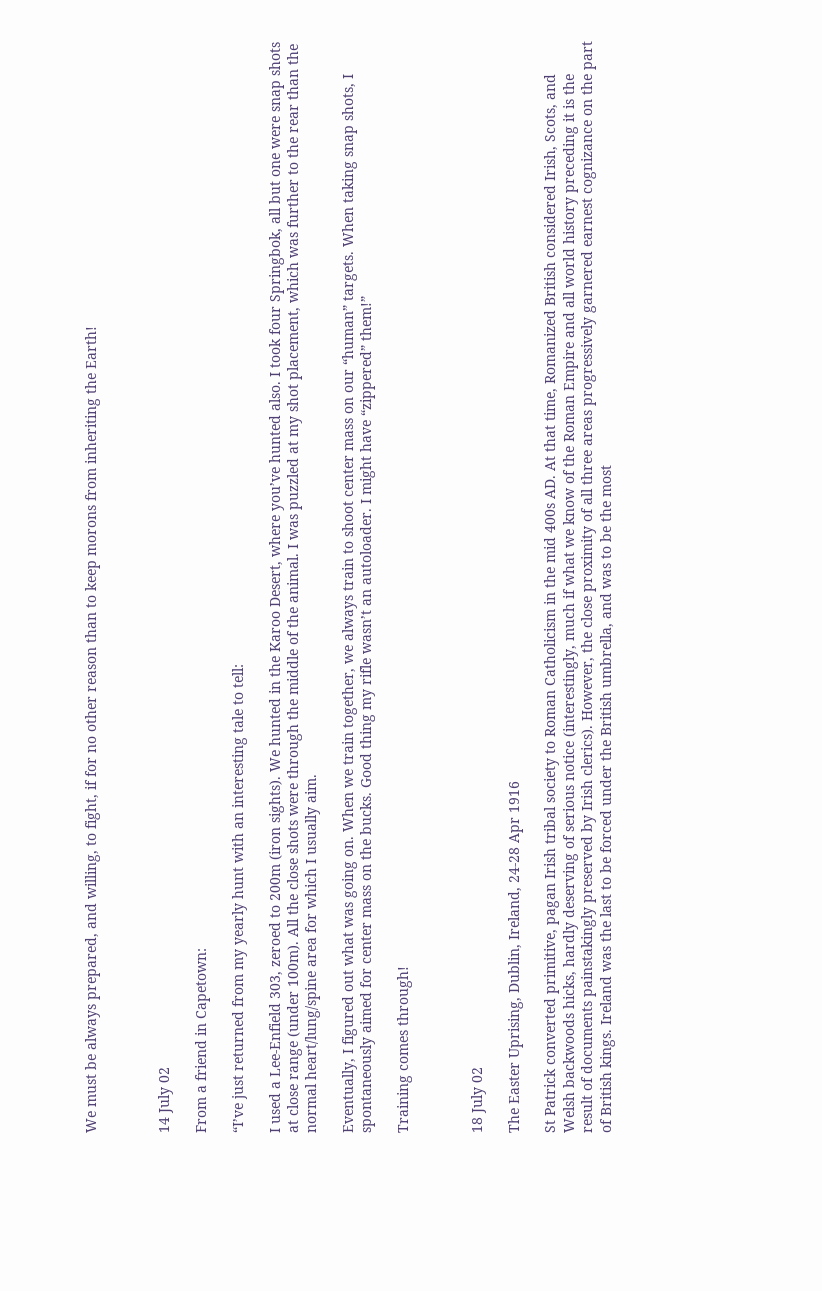We must be always prepared, and willing, to fight, if for no other reason than to keep morons from inheriting the Earth!



14 July 02

From a friend in Capetown:

“I’ve just returned from my yearly hunt with an interesting tale to tell:

I used a Lee-Enfield 303, zeroed to 200m (iron sights). We hunted in the Karoo Desert, where you’ve hunted also. I took four Springbok, all but one were snap shots at close range (under 100m). All the close shots were through the middle of the animal. I was puzzled at my shot placement, which was further to the rear than the normal heart/lung/spine area for which I usually aim.

Eventually, I figured out what was going on. When we train together, we always train to shoot center mass on our “human” targets. When taking snap shots, I spontaneously aimed for center mass on the bucks. Good thing my rifle wasn’t an autoloader. I might have “zippered” them!”

Training comes through!



18 July 02

The Easter Uprising, Dublin, Ireland, 24-28 Apr 1916

St Patrick converted primitive, pagan Irish tribal society to Roman Catholicism in the mid 400s AD. At that time, Romanized British considered Irish, Scots, and Welsh backwoods hicks, hardly deserving of serious notice (interestingly, much if what we know of the Roman Empire and all world history preceding it is the result of documents painstakingly preserved by Irish clerics). However, the close proximity of all three areas progressively garnered earnest cognizance on the part of British kings. Ireland was the last to be forced under the British umbrella, and was to be the most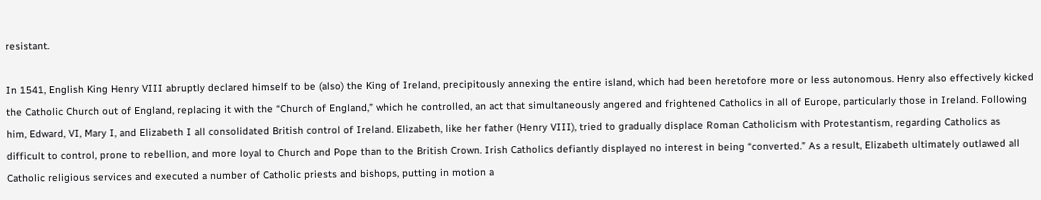resistant.

In 1541, English King Henry VIII abruptly declared himself to be (also) the King of Ireland, precipitously annexing the entire island, which had been heretofore more or less autonomous. Henry also effectively kicked the Catholic Church out of England, replacing it with the “Church of England,” which he controlled, an act that simultaneously angered and frightened Catholics in all of Europe, particularly those in Ireland. Following him, Edward, VI, Mary I, and Elizabeth I all consolidated British control of Ireland. Elizabeth, like her father (Henry VIII), tried to gradually displace Roman Catholicism with Protestantism, regarding Catholics as difficult to control, prone to rebellion, and more loyal to Church and Pope than to the British Crown. Irish Catholics defiantly displayed no interest in being “converted.” As a result, Elizabeth ultimately outlawed all Catholic religious services and executed a number of Catholic priests and bishops, putting in motion a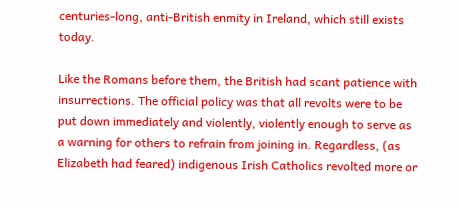centuries-long, anti-British enmity in Ireland, which still exists today.

Like the Romans before them, the British had scant patience with insurrections. The official policy was that all revolts were to be put down immediately and violently, violently enough to serve as a warning for others to refrain from joining in. Regardless, (as Elizabeth had feared) indigenous Irish Catholics revolted more or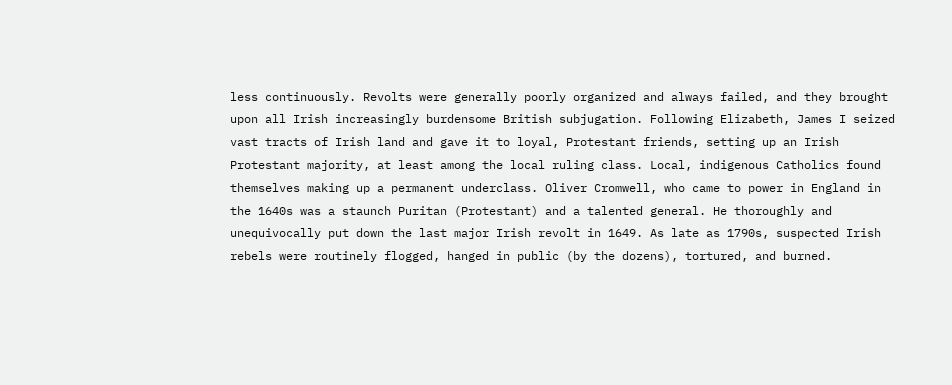less continuously. Revolts were generally poorly organized and always failed, and they brought upon all Irish increasingly burdensome British subjugation. Following Elizabeth, James I seized vast tracts of Irish land and gave it to loyal, Protestant friends, setting up an Irish Protestant majority, at least among the local ruling class. Local, indigenous Catholics found themselves making up a permanent underclass. Oliver Cromwell, who came to power in England in the 1640s was a staunch Puritan (Protestant) and a talented general. He thoroughly and unequivocally put down the last major Irish revolt in 1649. As late as 1790s, suspected Irish rebels were routinely flogged, hanged in public (by the dozens), tortured, and burned.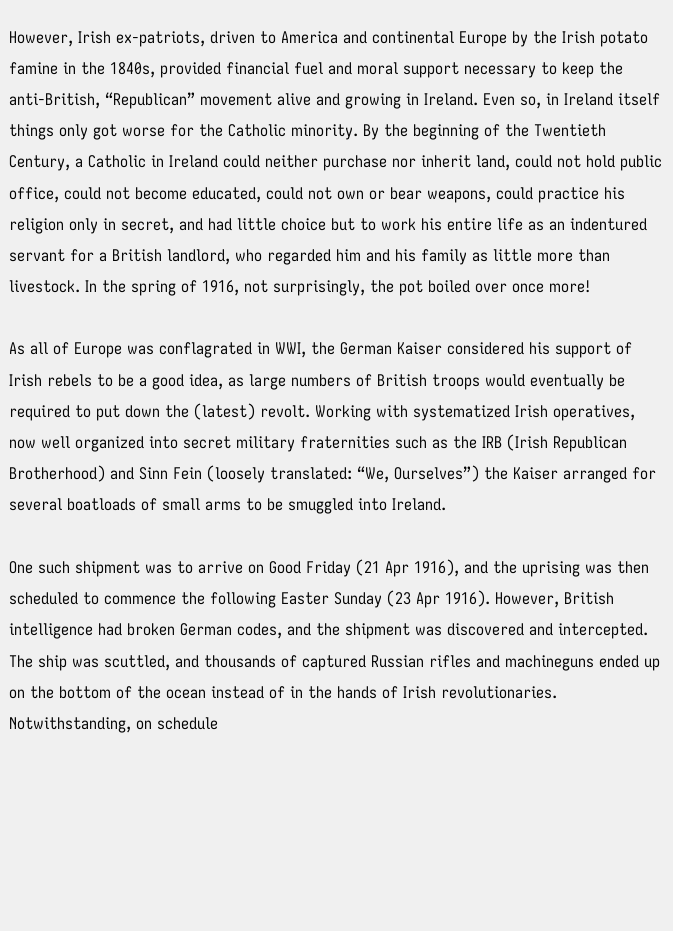However, Irish ex-patriots, driven to America and continental Europe by the Irish potato famine in the 1840s, provided financial fuel and moral support necessary to keep the anti-British, “Republican” movement alive and growing in Ireland. Even so, in Ireland itself things only got worse for the Catholic minority. By the beginning of the Twentieth Century, a Catholic in Ireland could neither purchase nor inherit land, could not hold public office, could not become educated, could not own or bear weapons, could practice his religion only in secret, and had little choice but to work his entire life as an indentured servant for a British landlord, who regarded him and his family as little more than livestock. In the spring of 1916, not surprisingly, the pot boiled over once more!

As all of Europe was conflagrated in WWI, the German Kaiser considered his support of Irish rebels to be a good idea, as large numbers of British troops would eventually be required to put down the (latest) revolt. Working with systematized Irish operatives, now well organized into secret military fraternities such as the IRB (Irish Republican Brotherhood) and Sinn Fein (loosely translated: “We, Ourselves”) the Kaiser arranged for several boatloads of small arms to be smuggled into Ireland.

One such shipment was to arrive on Good Friday (21 Apr 1916), and the uprising was then scheduled to commence the following Easter Sunday (23 Apr 1916). However, British intelligence had broken German codes, and the shipment was discovered and intercepted. The ship was scuttled, and thousands of captured Russian rifles and machineguns ended up on the bottom of the ocean instead of in the hands of Irish revolutionaries. Notwithstanding, on schedule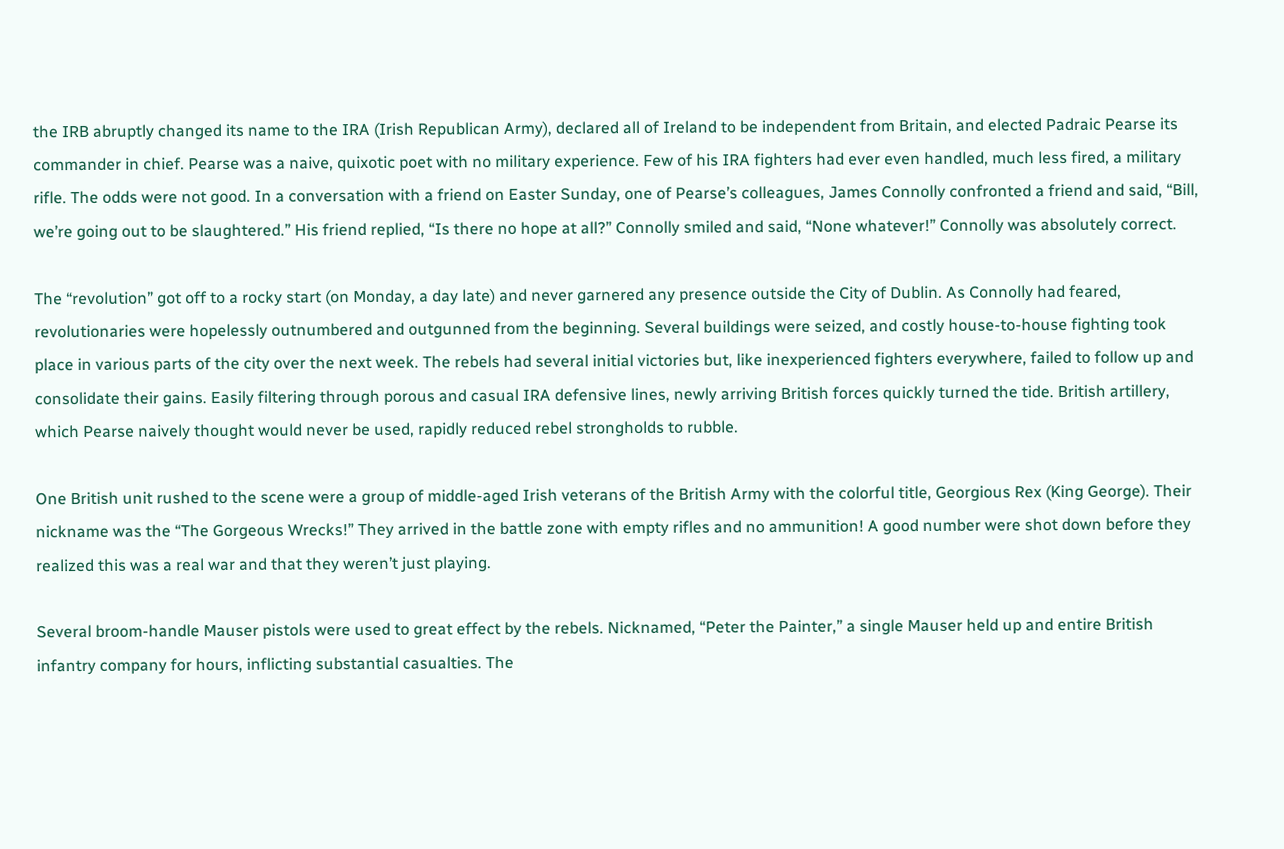the IRB abruptly changed its name to the IRA (Irish Republican Army), declared all of Ireland to be independent from Britain, and elected Padraic Pearse its commander in chief. Pearse was a naive, quixotic poet with no military experience. Few of his IRA fighters had ever even handled, much less fired, a military rifle. The odds were not good. In a conversation with a friend on Easter Sunday, one of Pearse’s colleagues, James Connolly confronted a friend and said, “Bill, we’re going out to be slaughtered.” His friend replied, “Is there no hope at all?” Connolly smiled and said, “None whatever!” Connolly was absolutely correct.

The “revolution” got off to a rocky start (on Monday, a day late) and never garnered any presence outside the City of Dublin. As Connolly had feared, revolutionaries were hopelessly outnumbered and outgunned from the beginning. Several buildings were seized, and costly house-to-house fighting took place in various parts of the city over the next week. The rebels had several initial victories but, like inexperienced fighters everywhere, failed to follow up and consolidate their gains. Easily filtering through porous and casual IRA defensive lines, newly arriving British forces quickly turned the tide. British artillery, which Pearse naively thought would never be used, rapidly reduced rebel strongholds to rubble.

One British unit rushed to the scene were a group of middle-aged Irish veterans of the British Army with the colorful title, Georgious Rex (King George). Their nickname was the “The Gorgeous Wrecks!” They arrived in the battle zone with empty rifles and no ammunition! A good number were shot down before they realized this was a real war and that they weren’t just playing.

Several broom-handle Mauser pistols were used to great effect by the rebels. Nicknamed, “Peter the Painter,” a single Mauser held up and entire British infantry company for hours, inflicting substantial casualties. The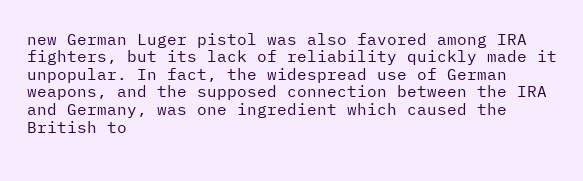new German Luger pistol was also favored among IRA fighters, but its lack of reliability quickly made it unpopular. In fact, the widespread use of German weapons, and the supposed connection between the IRA and Germany, was one ingredient which caused the British to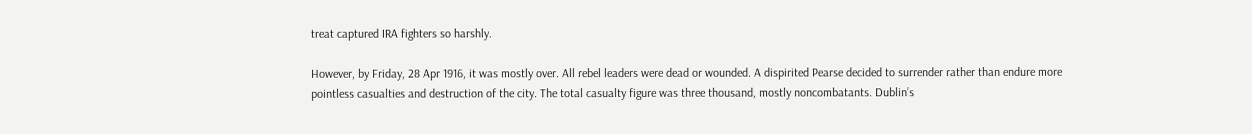treat captured IRA fighters so harshly.

However, by Friday, 28 Apr 1916, it was mostly over. All rebel leaders were dead or wounded. A dispirited Pearse decided to surrender rather than endure more pointless casualties and destruction of the city. The total casualty figure was three thousand, mostly noncombatants. Dublin’s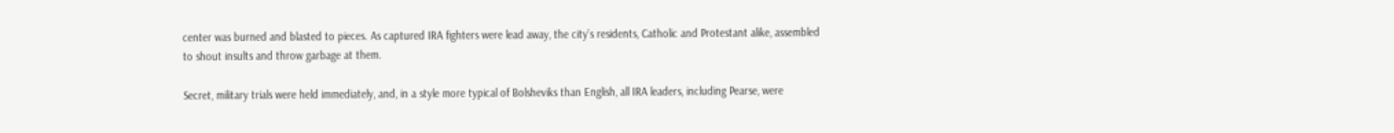center was burned and blasted to pieces. As captured IRA fighters were lead away, the city’s residents, Catholic and Protestant alike, assembled to shout insults and throw garbage at them.

Secret, military trials were held immediately, and, in a style more typical of Bolsheviks than English, all IRA leaders, including Pearse, were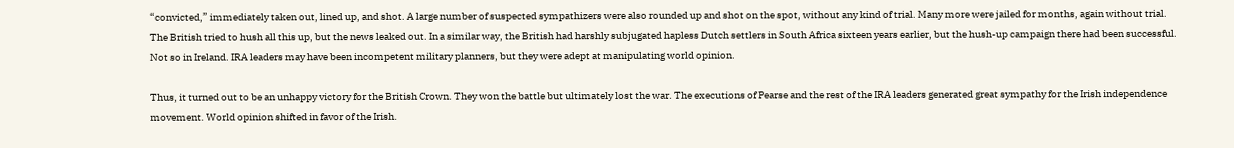“convicted,” immediately taken out, lined up, and shot. A large number of suspected sympathizers were also rounded up and shot on the spot, without any kind of trial. Many more were jailed for months, again without trial. The British tried to hush all this up, but the news leaked out. In a similar way, the British had harshly subjugated hapless Dutch settlers in South Africa sixteen years earlier, but the hush-up campaign there had been successful. Not so in Ireland. IRA leaders may have been incompetent military planners, but they were adept at manipulating world opinion.

Thus, it turned out to be an unhappy victory for the British Crown. They won the battle but ultimately lost the war. The executions of Pearse and the rest of the IRA leaders generated great sympathy for the Irish independence movement. World opinion shifted in favor of the Irish.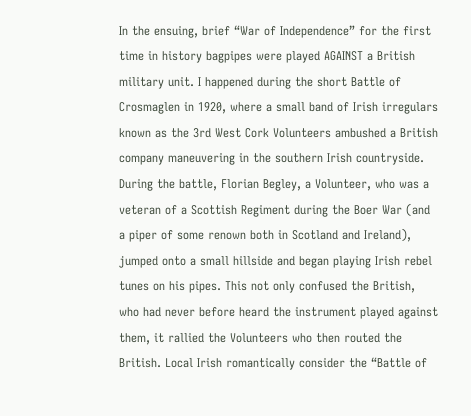In the ensuing, brief “War of Independence” for the first time in history bagpipes were played AGAINST a British military unit. I happened during the short Battle of Crosmaglen in 1920, where a small band of Irish irregulars known as the 3rd West Cork Volunteers ambushed a British company maneuvering in the southern Irish countryside. During the battle, Florian Begley, a Volunteer, who was a veteran of a Scottish Regiment during the Boer War (and a piper of some renown both in Scotland and Ireland), jumped onto a small hillside and began playing Irish rebel tunes on his pipes. This not only confused the British, who had never before heard the instrument played against them, it rallied the Volunteers who then routed the British. Local Irish romantically consider the “Battle of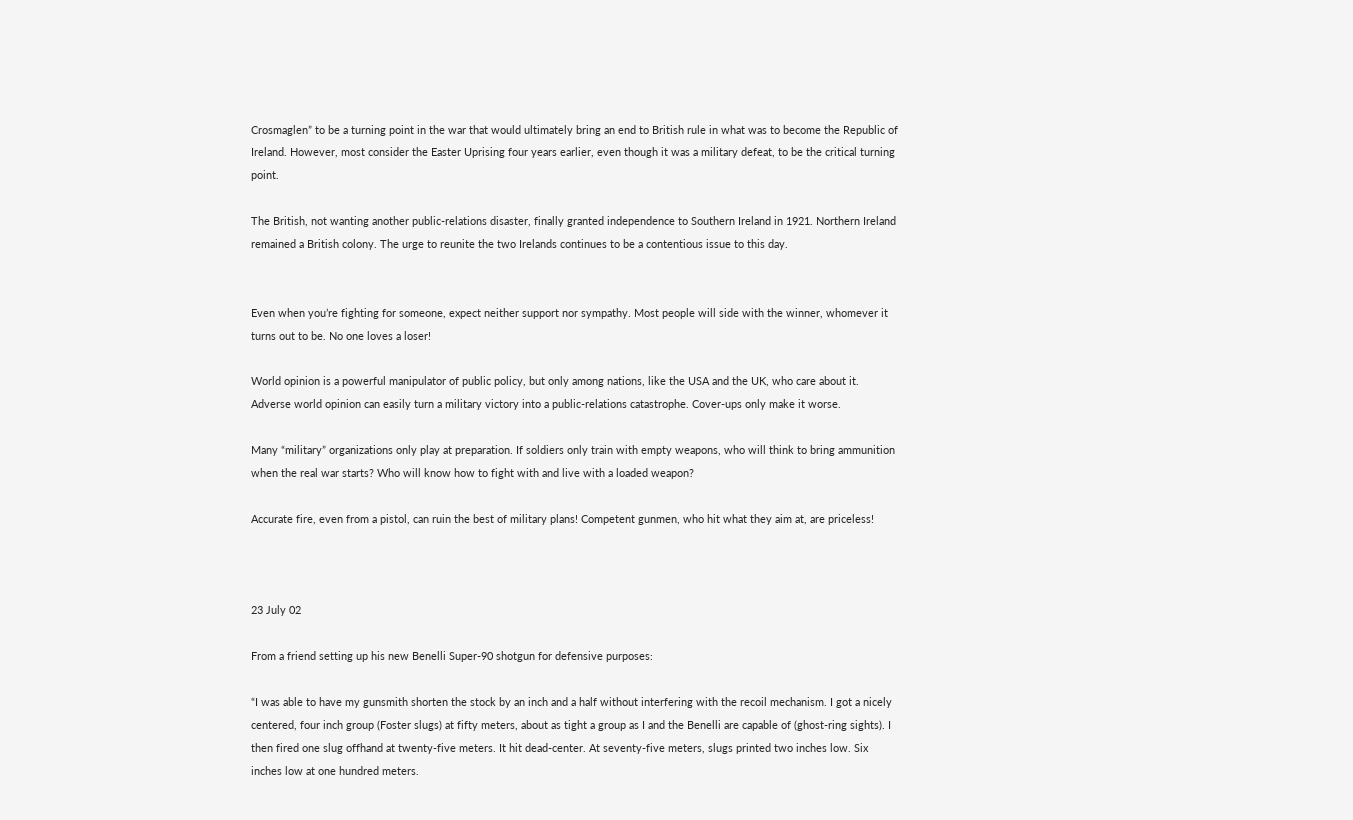Crosmaglen” to be a turning point in the war that would ultimately bring an end to British rule in what was to become the Republic of Ireland. However, most consider the Easter Uprising four years earlier, even though it was a military defeat, to be the critical turning point.

The British, not wanting another public-relations disaster, finally granted independence to Southern Ireland in 1921. Northern Ireland remained a British colony. The urge to reunite the two Irelands continues to be a contentious issue to this day.


Even when you’re fighting for someone, expect neither support nor sympathy. Most people will side with the winner, whomever it turns out to be. No one loves a loser!

World opinion is a powerful manipulator of public policy, but only among nations, like the USA and the UK, who care about it. Adverse world opinion can easily turn a military victory into a public-relations catastrophe. Cover-ups only make it worse.

Many “military” organizations only play at preparation. If soldiers only train with empty weapons, who will think to bring ammunition when the real war starts? Who will know how to fight with and live with a loaded weapon?

Accurate fire, even from a pistol, can ruin the best of military plans! Competent gunmen, who hit what they aim at, are priceless!



23 July 02

From a friend setting up his new Benelli Super-90 shotgun for defensive purposes:

“I was able to have my gunsmith shorten the stock by an inch and a half without interfering with the recoil mechanism. I got a nicely centered, four inch group (Foster slugs) at fifty meters, about as tight a group as I and the Benelli are capable of (ghost-ring sights). I then fired one slug offhand at twenty-five meters. It hit dead-center. At seventy-five meters, slugs printed two inches low. Six inches low at one hundred meters.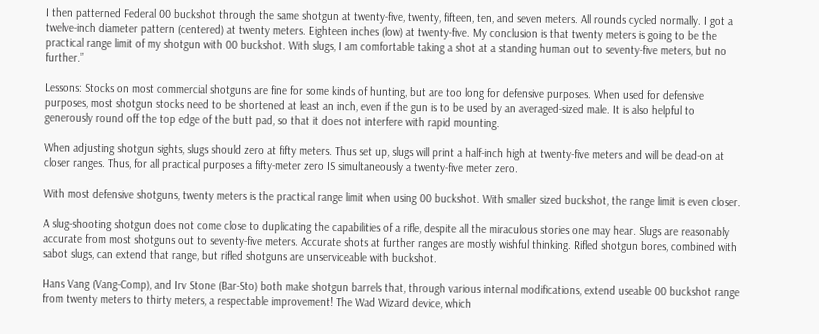I then patterned Federal 00 buckshot through the same shotgun at twenty-five, twenty, fifteen, ten, and seven meters. All rounds cycled normally. I got a twelve-inch diameter pattern (centered) at twenty meters. Eighteen inches (low) at twenty-five. My conclusion is that twenty meters is going to be the practical range limit of my shotgun with 00 buckshot. With slugs, I am comfortable taking a shot at a standing human out to seventy-five meters, but no further.”

Lessons: Stocks on most commercial shotguns are fine for some kinds of hunting, but are too long for defensive purposes. When used for defensive purposes, most shotgun stocks need to be shortened at least an inch, even if the gun is to be used by an averaged-sized male. It is also helpful to generously round off the top edge of the butt pad, so that it does not interfere with rapid mounting.

When adjusting shotgun sights, slugs should zero at fifty meters. Thus set up, slugs will print a half-inch high at twenty-five meters and will be dead-on at closer ranges. Thus, for all practical purposes a fifty-meter zero IS simultaneously a twenty-five meter zero.

With most defensive shotguns, twenty meters is the practical range limit when using 00 buckshot. With smaller sized buckshot, the range limit is even closer.

A slug-shooting shotgun does not come close to duplicating the capabilities of a rifle, despite all the miraculous stories one may hear. Slugs are reasonably accurate from most shotguns out to seventy-five meters. Accurate shots at further ranges are mostly wishful thinking. Rifled shotgun bores, combined with sabot slugs, can extend that range, but rifled shotguns are unserviceable with buckshot.

Hans Vang (Vang-Comp), and Irv Stone (Bar-Sto) both make shotgun barrels that, through various internal modifications, extend useable 00 buckshot range from twenty meters to thirty meters, a respectable improvement! The Wad Wizard device, which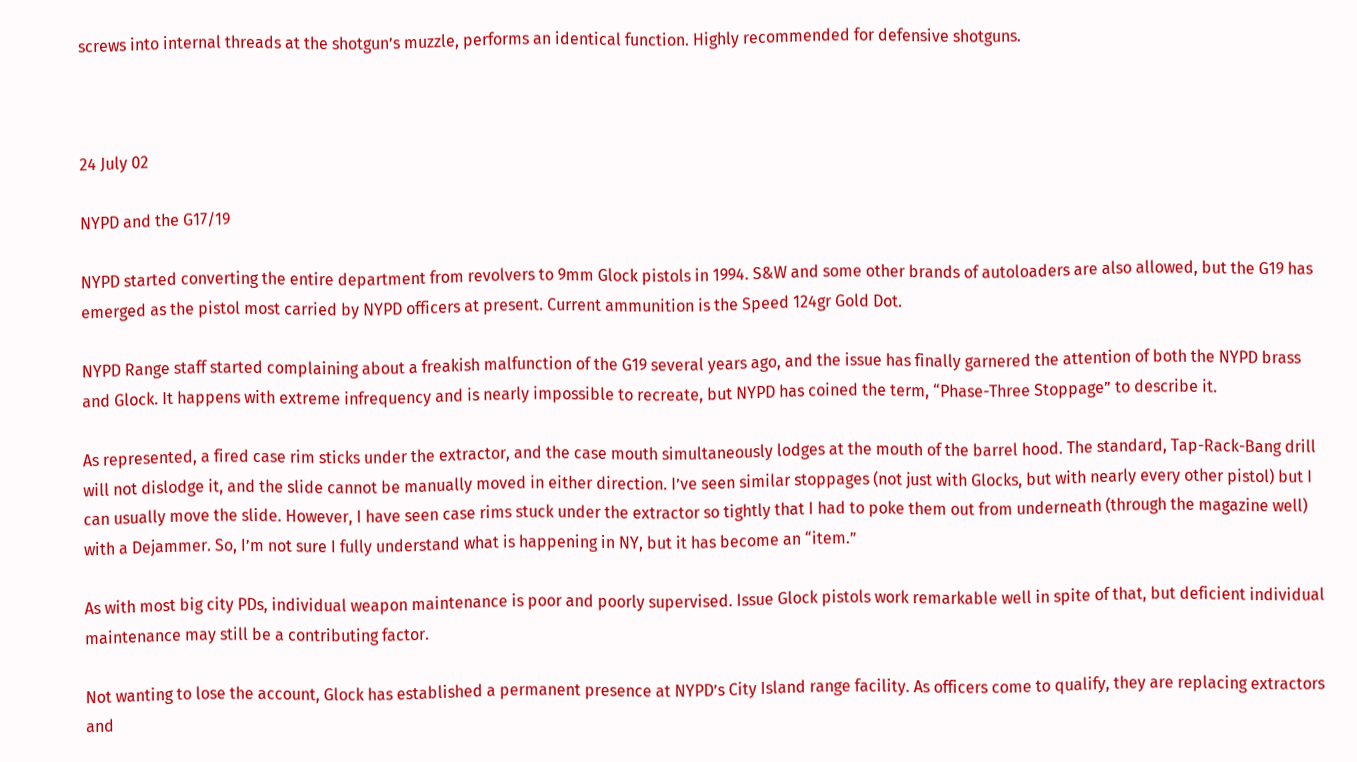screws into internal threads at the shotgun’s muzzle, performs an identical function. Highly recommended for defensive shotguns.



24 July 02

NYPD and the G17/19

NYPD started converting the entire department from revolvers to 9mm Glock pistols in 1994. S&W and some other brands of autoloaders are also allowed, but the G19 has emerged as the pistol most carried by NYPD officers at present. Current ammunition is the Speed 124gr Gold Dot.

NYPD Range staff started complaining about a freakish malfunction of the G19 several years ago, and the issue has finally garnered the attention of both the NYPD brass and Glock. It happens with extreme infrequency and is nearly impossible to recreate, but NYPD has coined the term, “Phase-Three Stoppage” to describe it.

As represented, a fired case rim sticks under the extractor, and the case mouth simultaneously lodges at the mouth of the barrel hood. The standard, Tap-Rack-Bang drill will not dislodge it, and the slide cannot be manually moved in either direction. I’ve seen similar stoppages (not just with Glocks, but with nearly every other pistol) but I can usually move the slide. However, I have seen case rims stuck under the extractor so tightly that I had to poke them out from underneath (through the magazine well) with a Dejammer. So, I’m not sure I fully understand what is happening in NY, but it has become an “item.”

As with most big city PDs, individual weapon maintenance is poor and poorly supervised. Issue Glock pistols work remarkable well in spite of that, but deficient individual maintenance may still be a contributing factor.

Not wanting to lose the account, Glock has established a permanent presence at NYPD’s City Island range facility. As officers come to qualify, they are replacing extractors and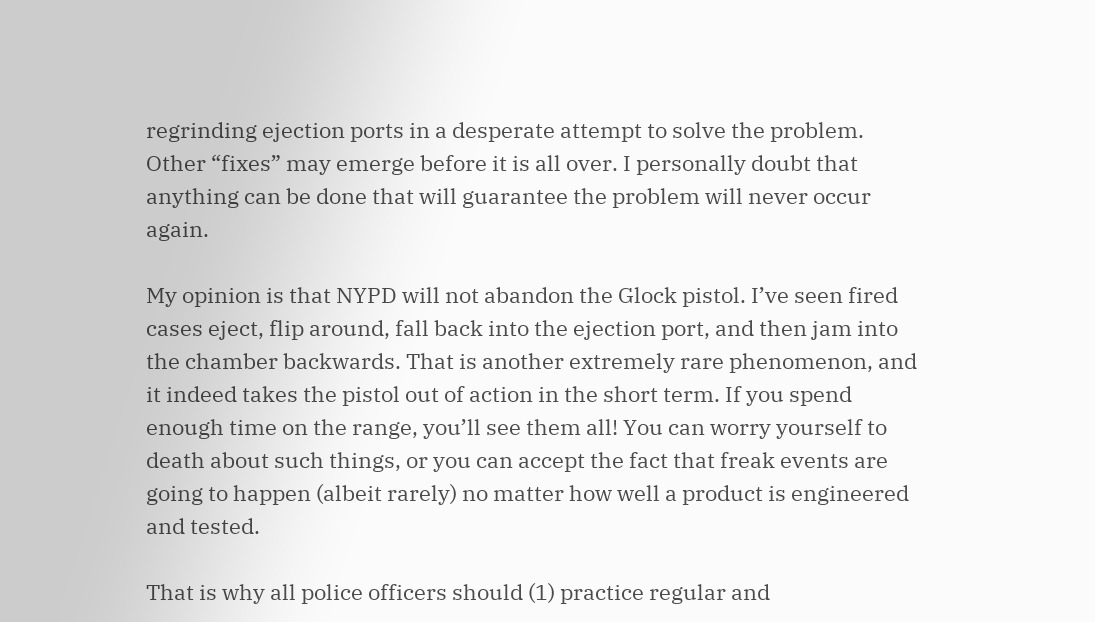regrinding ejection ports in a desperate attempt to solve the problem. Other “fixes” may emerge before it is all over. I personally doubt that anything can be done that will guarantee the problem will never occur again.

My opinion is that NYPD will not abandon the Glock pistol. I’ve seen fired cases eject, flip around, fall back into the ejection port, and then jam into the chamber backwards. That is another extremely rare phenomenon, and it indeed takes the pistol out of action in the short term. If you spend enough time on the range, you’ll see them all! You can worry yourself to death about such things, or you can accept the fact that freak events are going to happen (albeit rarely) no matter how well a product is engineered and tested.

That is why all police officers should (1) practice regular and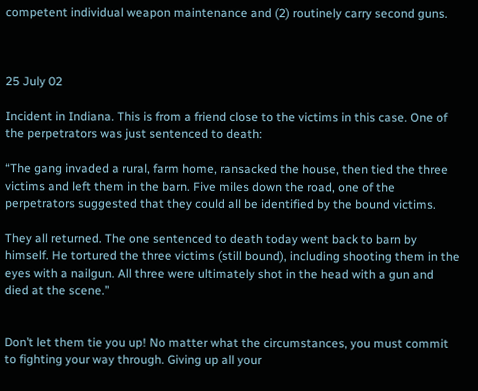competent individual weapon maintenance and (2) routinely carry second guns.



25 July 02

Incident in Indiana. This is from a friend close to the victims in this case. One of the perpetrators was just sentenced to death:

“The gang invaded a rural, farm home, ransacked the house, then tied the three victims and left them in the barn. Five miles down the road, one of the perpetrators suggested that they could all be identified by the bound victims.

They all returned. The one sentenced to death today went back to barn by himself. He tortured the three victims (still bound), including shooting them in the eyes with a nailgun. All three were ultimately shot in the head with a gun and died at the scene.”


Don’t let them tie you up! No matter what the circumstances, you must commit to fighting your way through. Giving up all your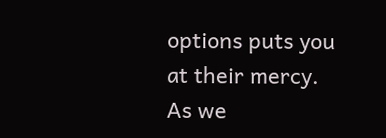options puts you at their mercy. As we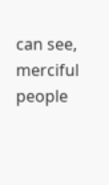can see, merciful people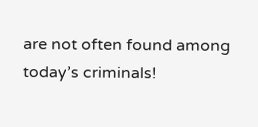are not often found among today’s criminals!